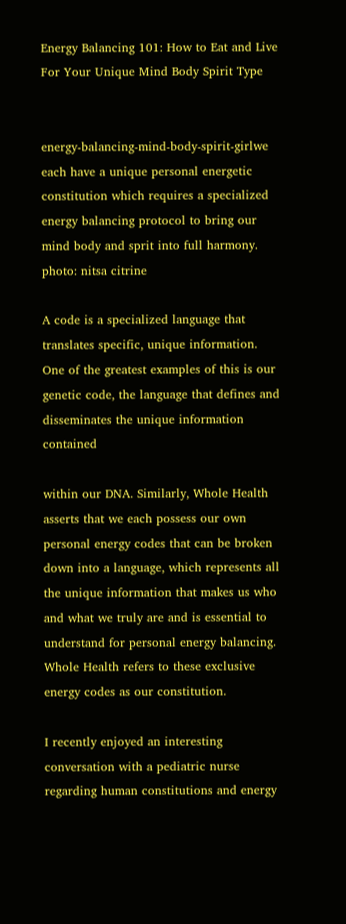Energy Balancing 101: How to Eat and Live For Your Unique Mind Body Spirit Type


energy-balancing-mind-body-spirit-girlwe each have a unique personal energetic constitution which requires a specialized energy balancing protocol to bring our mind body and sprit into full harmony. photo: nitsa citrine

A code is a specialized language that translates specific, unique information. One of the greatest examples of this is our genetic code, the language that defines and disseminates the unique information contained

within our DNA. Similarly, Whole Health asserts that we each possess our own personal energy codes that can be broken down into a language, which represents all the unique information that makes us who and what we truly are and is essential to understand for personal energy balancing. Whole Health refers to these exclusive energy codes as our constitution.

I recently enjoyed an interesting conversation with a pediatric nurse regarding human constitutions and energy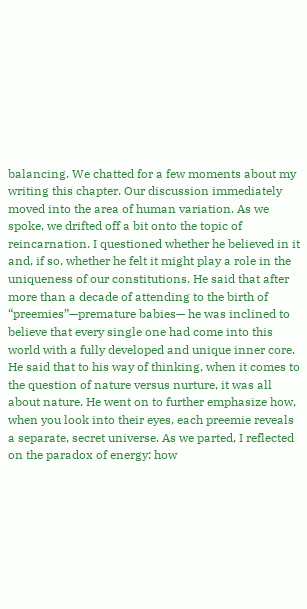balancing. We chatted for a few moments about my writing this chapter. Our discussion immediately moved into the area of human variation. As we spoke, we drifted off a bit onto the topic of reincarnation. I questioned whether he believed in it and, if so, whether he felt it might play a role in the uniqueness of our constitutions. He said that after more than a decade of attending to the birth of “preemies”—premature babies— he was inclined to believe that every single one had come into this world with a fully developed and unique inner core. He said that to his way of thinking, when it comes to the question of nature versus nurture, it was all about nature. He went on to further emphasize how, when you look into their eyes, each preemie reveals a separate, secret universe. As we parted, I reflected on the paradox of energy: how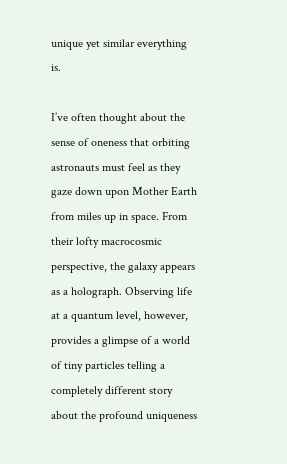unique yet similar everything is.

I’ve often thought about the sense of oneness that orbiting astronauts must feel as they gaze down upon Mother Earth from miles up in space. From their lofty macrocosmic perspective, the galaxy appears as a holograph. Observing life at a quantum level, however, provides a glimpse of a world of tiny particles telling a completely different story about the profound uniqueness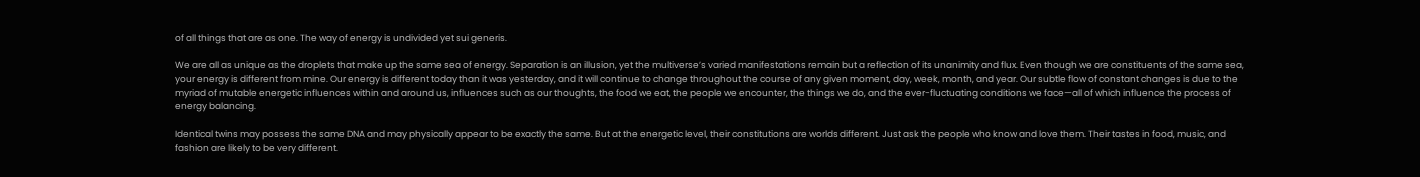of all things that are as one. The way of energy is undivided yet sui generis.

We are all as unique as the droplets that make up the same sea of energy. Separation is an illusion, yet the multiverse’s varied manifestations remain but a reflection of its unanimity and flux. Even though we are constituents of the same sea, your energy is different from mine. Our energy is different today than it was yesterday, and it will continue to change throughout the course of any given moment, day, week, month, and year. Our subtle flow of constant changes is due to the myriad of mutable energetic influences within and around us, influences such as our thoughts, the food we eat, the people we encounter, the things we do, and the ever-fluctuating conditions we face—all of which influence the process of energy balancing.

Identical twins may possess the same DNA and may physically appear to be exactly the same. But at the energetic level, their constitutions are worlds different. Just ask the people who know and love them. Their tastes in food, music, and fashion are likely to be very different.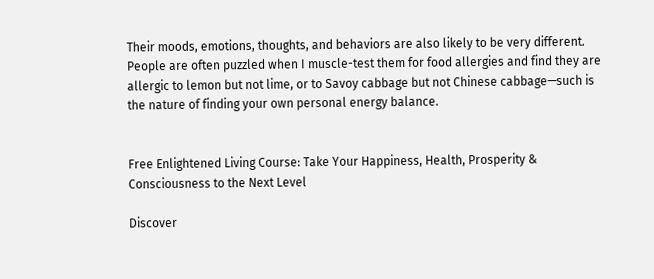Their moods, emotions, thoughts, and behaviors are also likely to be very different. People are often puzzled when I muscle-test them for food allergies and find they are allergic to lemon but not lime, or to Savoy cabbage but not Chinese cabbage—such is the nature of finding your own personal energy balance.


Free Enlightened Living Course: Take Your Happiness, Health, Prosperity & Consciousness to the Next Level

Discover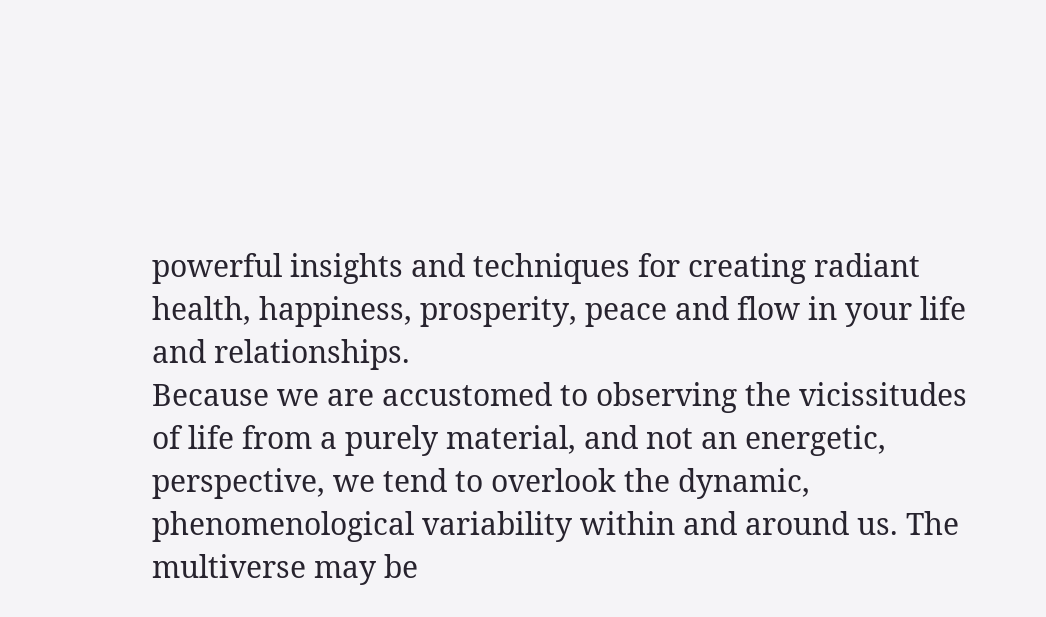powerful insights and techniques for creating radiant health, happiness, prosperity, peace and flow in your life and relationships.
Because we are accustomed to observing the vicissitudes of life from a purely material, and not an energetic, perspective, we tend to overlook the dynamic, phenomenological variability within and around us. The multiverse may be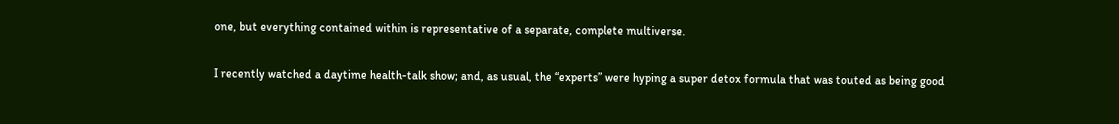one, but everything contained within is representative of a separate, complete multiverse.

I recently watched a daytime health-talk show; and, as usual, the “experts” were hyping a super detox formula that was touted as being good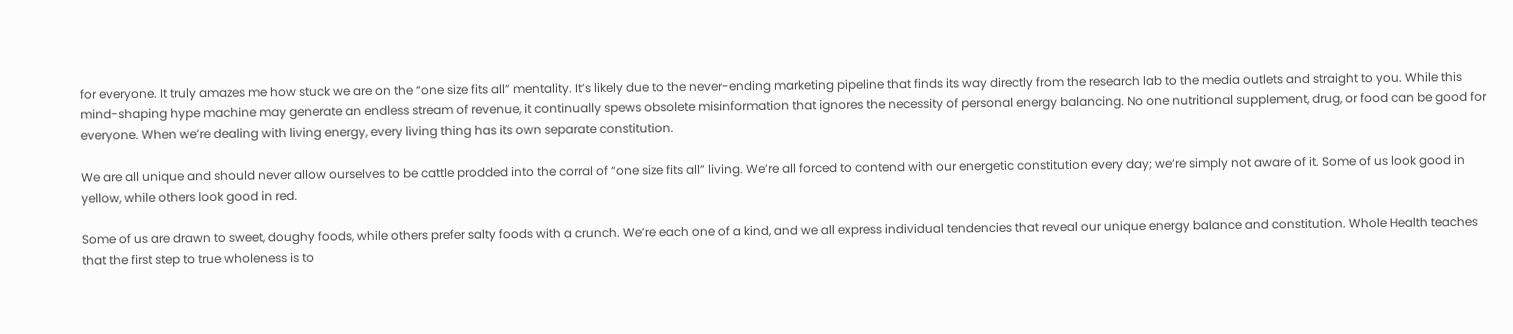for everyone. It truly amazes me how stuck we are on the “one size fits all” mentality. It’s likely due to the never-ending marketing pipeline that finds its way directly from the research lab to the media outlets and straight to you. While this mind-shaping hype machine may generate an endless stream of revenue, it continually spews obsolete misinformation that ignores the necessity of personal energy balancing. No one nutritional supplement, drug, or food can be good for everyone. When we’re dealing with living energy, every living thing has its own separate constitution.

We are all unique and should never allow ourselves to be cattle prodded into the corral of “one size fits all” living. We’re all forced to contend with our energetic constitution every day; we’re simply not aware of it. Some of us look good in yellow, while others look good in red.

Some of us are drawn to sweet, doughy foods, while others prefer salty foods with a crunch. We’re each one of a kind, and we all express individual tendencies that reveal our unique energy balance and constitution. Whole Health teaches that the first step to true wholeness is to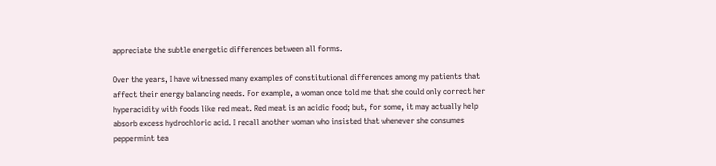appreciate the subtle energetic differences between all forms.

Over the years, I have witnessed many examples of constitutional differences among my patients that affect their energy balancing needs. For example, a woman once told me that she could only correct her hyperacidity with foods like red meat. Red meat is an acidic food; but, for some, it may actually help absorb excess hydrochloric acid. I recall another woman who insisted that whenever she consumes peppermint tea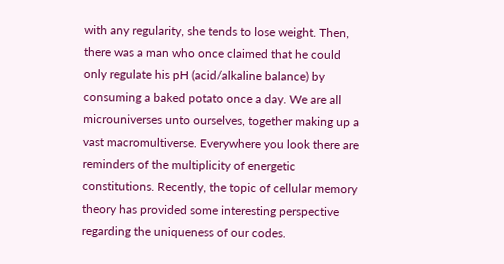with any regularity, she tends to lose weight. Then, there was a man who once claimed that he could only regulate his pH (acid/alkaline balance) by consuming a baked potato once a day. We are all microuniverses unto ourselves, together making up a vast macromultiverse. Everywhere you look there are reminders of the multiplicity of energetic constitutions. Recently, the topic of cellular memory theory has provided some interesting perspective regarding the uniqueness of our codes.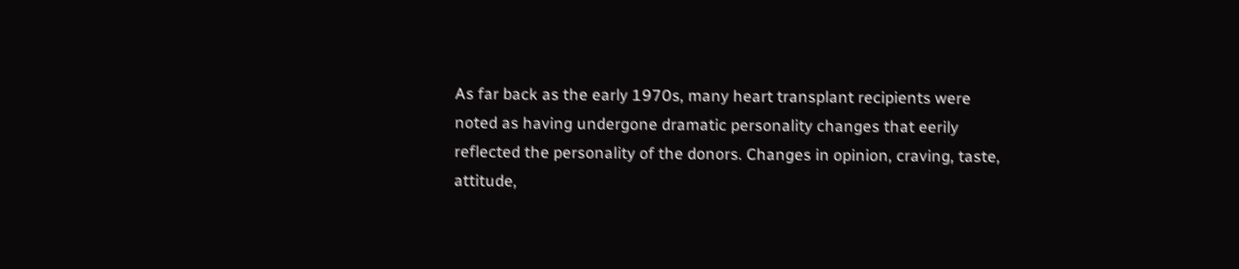As far back as the early 1970s, many heart transplant recipients were noted as having undergone dramatic personality changes that eerily reflected the personality of the donors. Changes in opinion, craving, taste, attitude,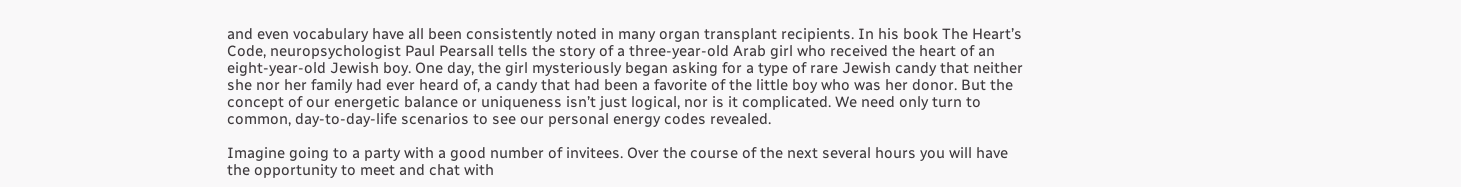and even vocabulary have all been consistently noted in many organ transplant recipients. In his book The Heart’s Code, neuropsychologist Paul Pearsall tells the story of a three-year-old Arab girl who received the heart of an eight-year-old Jewish boy. One day, the girl mysteriously began asking for a type of rare Jewish candy that neither she nor her family had ever heard of, a candy that had been a favorite of the little boy who was her donor. But the concept of our energetic balance or uniqueness isn’t just logical, nor is it complicated. We need only turn to common, day-to-day-life scenarios to see our personal energy codes revealed.

Imagine going to a party with a good number of invitees. Over the course of the next several hours you will have the opportunity to meet and chat with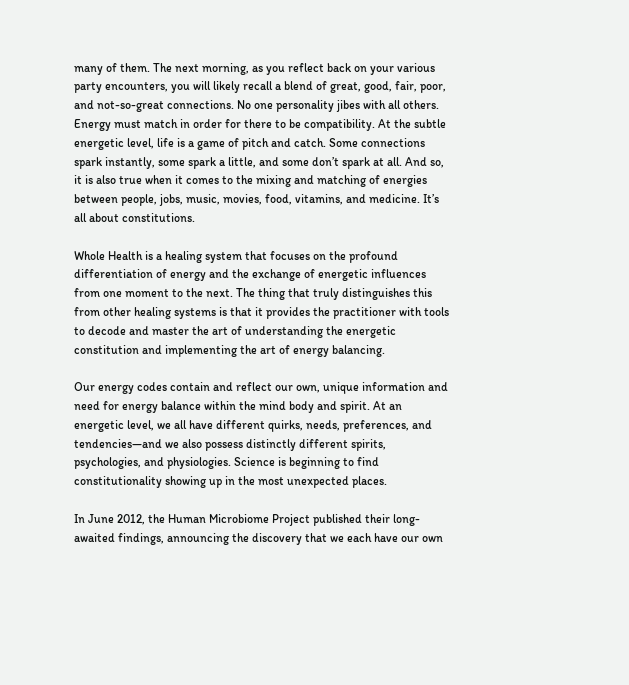many of them. The next morning, as you reflect back on your various party encounters, you will likely recall a blend of great, good, fair, poor, and not-so-great connections. No one personality jibes with all others. Energy must match in order for there to be compatibility. At the subtle energetic level, life is a game of pitch and catch. Some connections spark instantly, some spark a little, and some don’t spark at all. And so, it is also true when it comes to the mixing and matching of energies between people, jobs, music, movies, food, vitamins, and medicine. It’s all about constitutions.

Whole Health is a healing system that focuses on the profound differentiation of energy and the exchange of energetic influences from one moment to the next. The thing that truly distinguishes this from other healing systems is that it provides the practitioner with tools to decode and master the art of understanding the energetic constitution and implementing the art of energy balancing.

Our energy codes contain and reflect our own, unique information and need for energy balance within the mind body and spirit. At an energetic level, we all have different quirks, needs, preferences, and tendencies—and we also possess distinctly different spirits, psychologies, and physiologies. Science is beginning to find constitutionality showing up in the most unexpected places.

In June 2012, the Human Microbiome Project published their long-awaited findings, announcing the discovery that we each have our own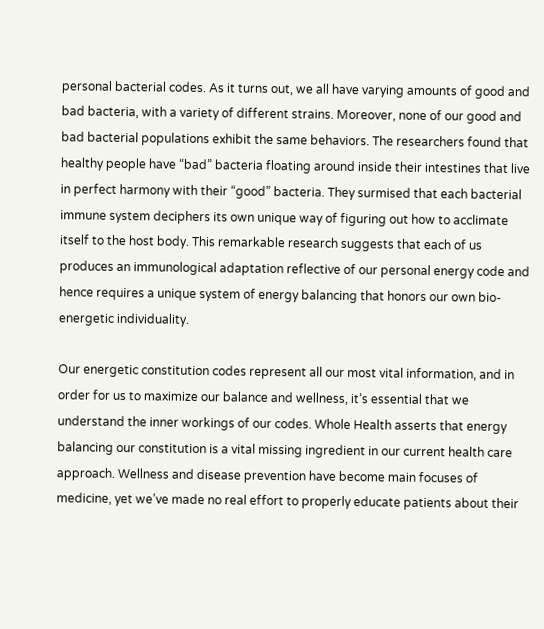personal bacterial codes. As it turns out, we all have varying amounts of good and bad bacteria, with a variety of different strains. Moreover, none of our good and bad bacterial populations exhibit the same behaviors. The researchers found that healthy people have “bad” bacteria floating around inside their intestines that live in perfect harmony with their “good” bacteria. They surmised that each bacterial immune system deciphers its own unique way of figuring out how to acclimate itself to the host body. This remarkable research suggests that each of us produces an immunological adaptation reflective of our personal energy code and hence requires a unique system of energy balancing that honors our own bio-energetic individuality.

Our energetic constitution codes represent all our most vital information, and in order for us to maximize our balance and wellness, it’s essential that we understand the inner workings of our codes. Whole Health asserts that energy balancing our constitution is a vital missing ingredient in our current health care approach. Wellness and disease prevention have become main focuses of medicine, yet we’ve made no real effort to properly educate patients about their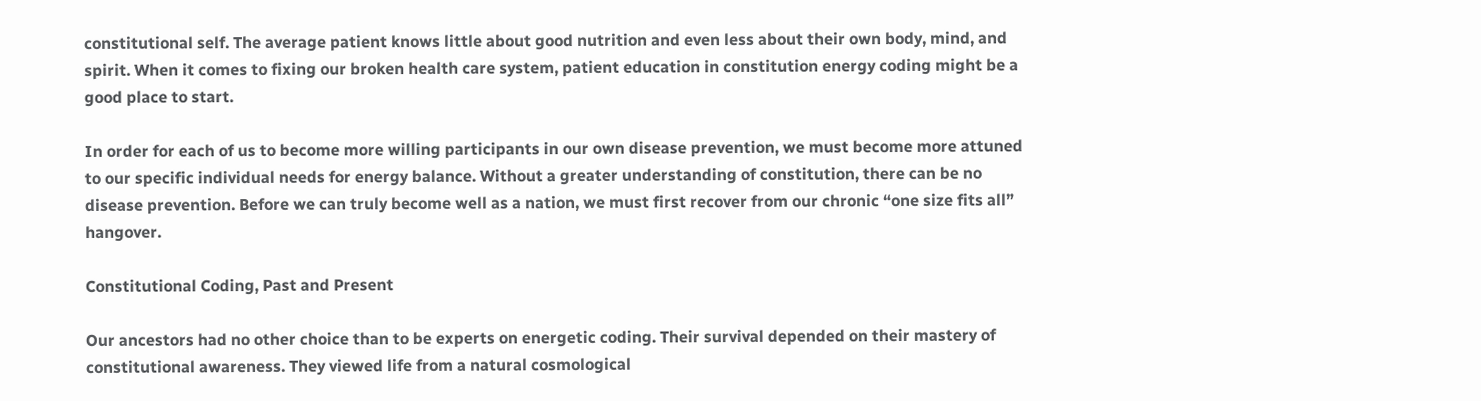constitutional self. The average patient knows little about good nutrition and even less about their own body, mind, and spirit. When it comes to fixing our broken health care system, patient education in constitution energy coding might be a good place to start.

In order for each of us to become more willing participants in our own disease prevention, we must become more attuned to our specific individual needs for energy balance. Without a greater understanding of constitution, there can be no disease prevention. Before we can truly become well as a nation, we must first recover from our chronic “one size fits all” hangover.

Constitutional Coding, Past and Present

Our ancestors had no other choice than to be experts on energetic coding. Their survival depended on their mastery of constitutional awareness. They viewed life from a natural cosmological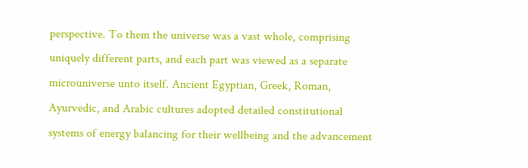perspective. To them the universe was a vast whole, comprising uniquely different parts, and each part was viewed as a separate microuniverse unto itself. Ancient Egyptian, Greek, Roman, Ayurvedic, and Arabic cultures adopted detailed constitutional systems of energy balancing for their wellbeing and the advancement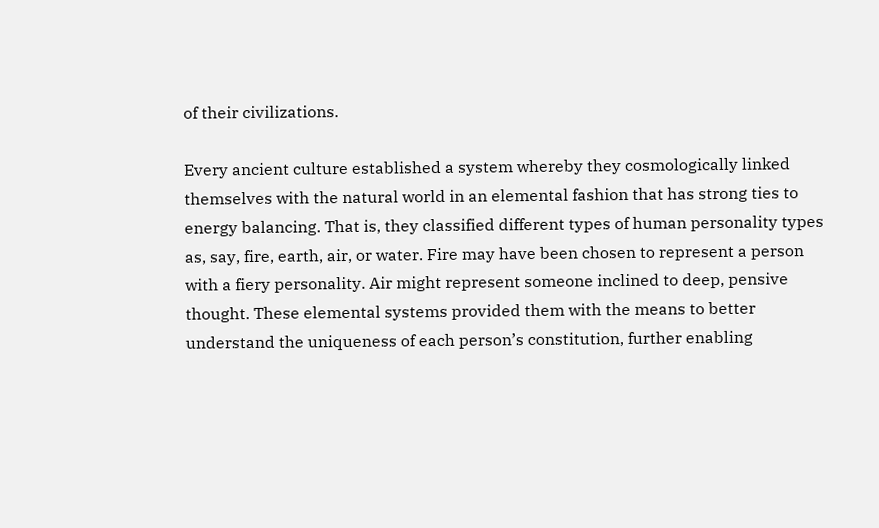of their civilizations.

Every ancient culture established a system whereby they cosmologically linked themselves with the natural world in an elemental fashion that has strong ties to energy balancing. That is, they classified different types of human personality types as, say, fire, earth, air, or water. Fire may have been chosen to represent a person with a fiery personality. Air might represent someone inclined to deep, pensive thought. These elemental systems provided them with the means to better understand the uniqueness of each person’s constitution, further enabling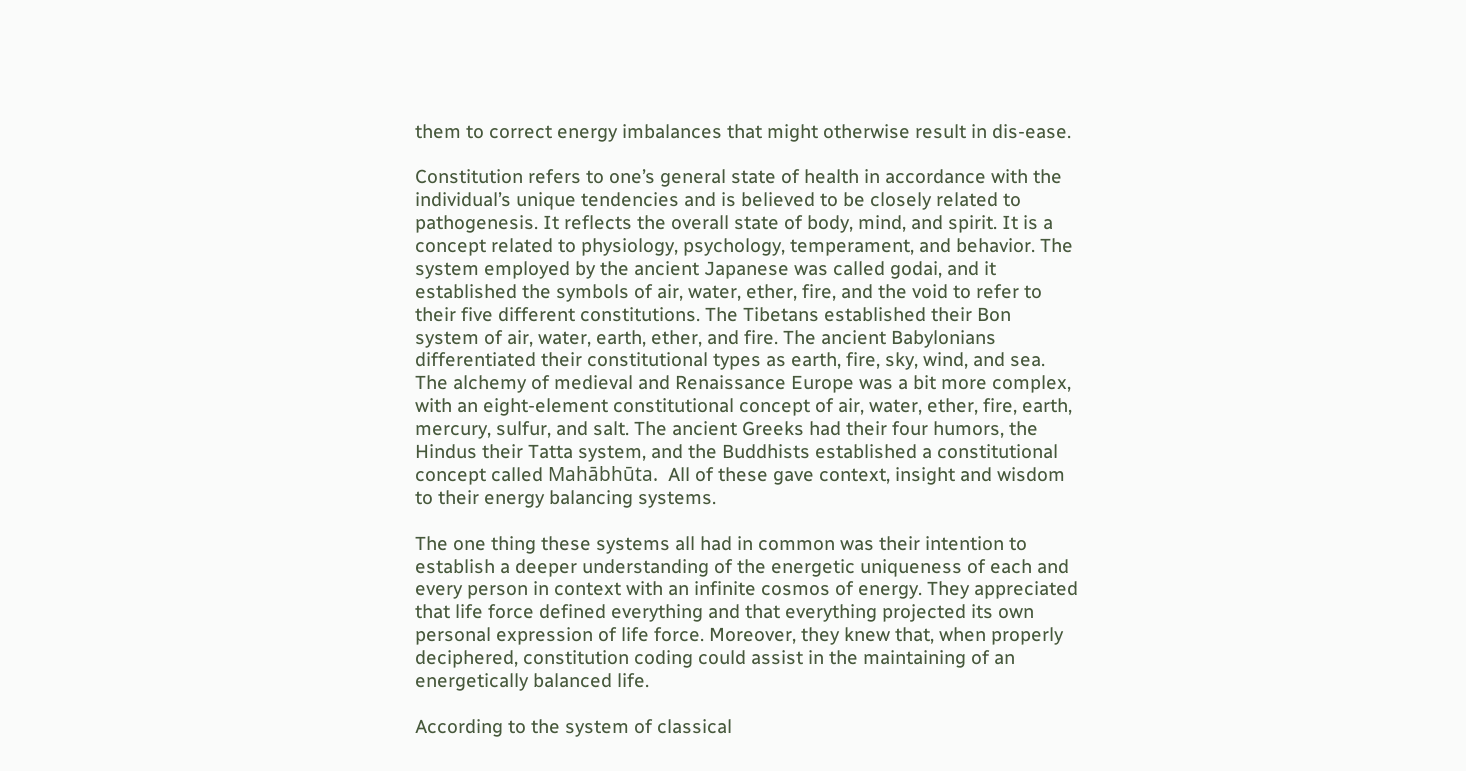them to correct energy imbalances that might otherwise result in dis-ease.

Constitution refers to one’s general state of health in accordance with the individual’s unique tendencies and is believed to be closely related to pathogenesis. It reflects the overall state of body, mind, and spirit. It is a concept related to physiology, psychology, temperament, and behavior. The system employed by the ancient Japanese was called godai, and it established the symbols of air, water, ether, fire, and the void to refer to their five different constitutions. The Tibetans established their Bon system of air, water, earth, ether, and fire. The ancient Babylonians differentiated their constitutional types as earth, fire, sky, wind, and sea. The alchemy of medieval and Renaissance Europe was a bit more complex, with an eight-element constitutional concept of air, water, ether, fire, earth, mercury, sulfur, and salt. The ancient Greeks had their four humors, the Hindus their Tatta system, and the Buddhists established a constitutional concept called Mahābhūta.  All of these gave context, insight and wisdom to their energy balancing systems.

The one thing these systems all had in common was their intention to establish a deeper understanding of the energetic uniqueness of each and every person in context with an infinite cosmos of energy. They appreciated that life force defined everything and that everything projected its own personal expression of life force. Moreover, they knew that, when properly deciphered, constitution coding could assist in the maintaining of an energetically balanced life.

According to the system of classical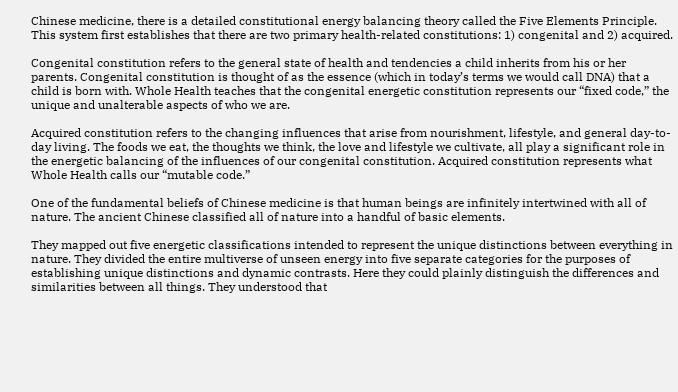Chinese medicine, there is a detailed constitutional energy balancing theory called the Five Elements Principle. This system first establishes that there are two primary health-related constitutions: 1) congenital and 2) acquired.

Congenital constitution refers to the general state of health and tendencies a child inherits from his or her parents. Congenital constitution is thought of as the essence (which in today’s terms we would call DNA) that a child is born with. Whole Health teaches that the congenital energetic constitution represents our “fixed code,” the unique and unalterable aspects of who we are.

Acquired constitution refers to the changing influences that arise from nourishment, lifestyle, and general day-to-day living. The foods we eat, the thoughts we think, the love and lifestyle we cultivate, all play a significant role in the energetic balancing of the influences of our congenital constitution. Acquired constitution represents what Whole Health calls our “mutable code.”

One of the fundamental beliefs of Chinese medicine is that human beings are infinitely intertwined with all of nature. The ancient Chinese classified all of nature into a handful of basic elements.

They mapped out five energetic classifications intended to represent the unique distinctions between everything in nature. They divided the entire multiverse of unseen energy into five separate categories for the purposes of establishing unique distinctions and dynamic contrasts. Here they could plainly distinguish the differences and similarities between all things. They understood that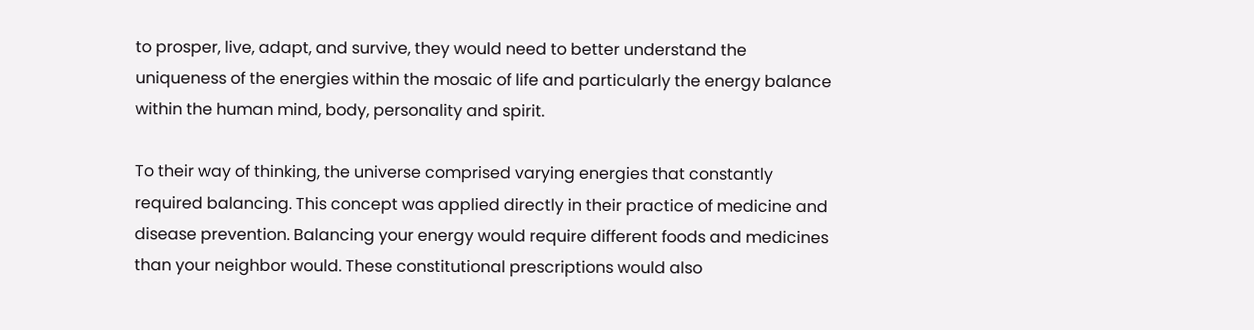to prosper, live, adapt, and survive, they would need to better understand the uniqueness of the energies within the mosaic of life and particularly the energy balance within the human mind, body, personality and spirit.

To their way of thinking, the universe comprised varying energies that constantly required balancing. This concept was applied directly in their practice of medicine and disease prevention. Balancing your energy would require different foods and medicines than your neighbor would. These constitutional prescriptions would also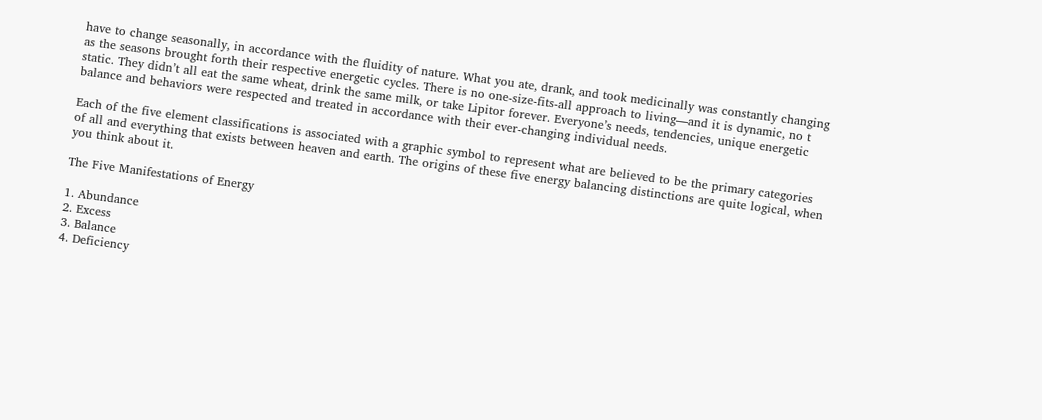have to change seasonally, in accordance with the fluidity of nature. What you ate, drank, and took medicinally was constantly changing as the seasons brought forth their respective energetic cycles. There is no one-size-fits-all approach to living—and it is dynamic, no t static. They didn’t all eat the same wheat, drink the same milk, or take Lipitor forever. Everyone’s needs, tendencies, unique energetic balance and behaviors were respected and treated in accordance with their ever-changing individual needs.

Each of the five element classifications is associated with a graphic symbol to represent what are believed to be the primary categories of all and everything that exists between heaven and earth. The origins of these five energy balancing distinctions are quite logical, when you think about it.

The Five Manifestations of Energy

1. Abundance
2. Excess
3. Balance
4. Deficiency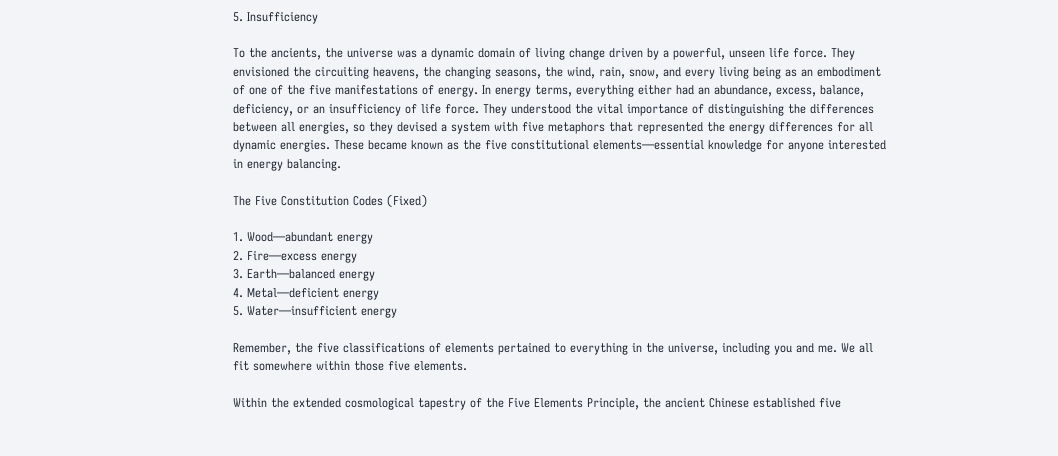5. Insufficiency

To the ancients, the universe was a dynamic domain of living change driven by a powerful, unseen life force. They envisioned the circuiting heavens, the changing seasons, the wind, rain, snow, and every living being as an embodiment of one of the five manifestations of energy. In energy terms, everything either had an abundance, excess, balance, deficiency, or an insufficiency of life force. They understood the vital importance of distinguishing the differences between all energies, so they devised a system with five metaphors that represented the energy differences for all dynamic energies. These became known as the five constitutional elements—essential knowledge for anyone interested in energy balancing.

The Five Constitution Codes (Fixed)

1. Wood—abundant energy
2. Fire—excess energy
3. Earth—balanced energy
4. Metal—deficient energy
5. Water—insufficient energy

Remember, the five classifications of elements pertained to everything in the universe, including you and me. We all fit somewhere within those five elements.

Within the extended cosmological tapestry of the Five Elements Principle, the ancient Chinese established five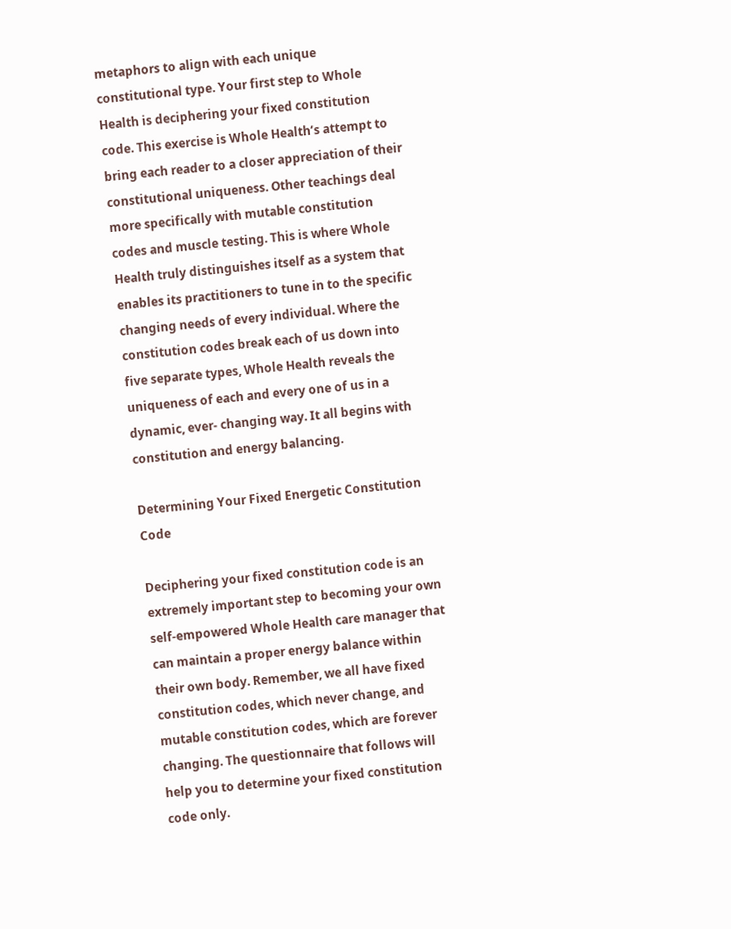metaphors to align with each unique constitutional type. Your first step to Whole Health is deciphering your fixed constitution code. This exercise is Whole Health’s attempt to bring each reader to a closer appreciation of their constitutional uniqueness. Other teachings deal more specifically with mutable constitution codes and muscle testing. This is where Whole Health truly distinguishes itself as a system that enables its practitioners to tune in to the specific changing needs of every individual. Where the constitution codes break each of us down into five separate types, Whole Health reveals the uniqueness of each and every one of us in a dynamic, ever- changing way. It all begins with constitution and energy balancing.

Determining Your Fixed Energetic Constitution Code

Deciphering your fixed constitution code is an extremely important step to becoming your own self-empowered Whole Health care manager that can maintain a proper energy balance within their own body. Remember, we all have fixed constitution codes, which never change, and mutable constitution codes, which are forever changing. The questionnaire that follows will help you to determine your fixed constitution code only.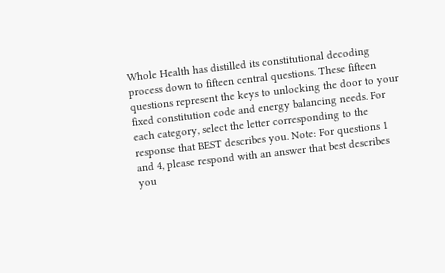Whole Health has distilled its constitutional decoding process down to fifteen central questions. These fifteen questions represent the keys to unlocking the door to your fixed constitution code and energy balancing needs. For each category, select the letter corresponding to the response that BEST describes you. Note: For questions 1 and 4, please respond with an answer that best describes you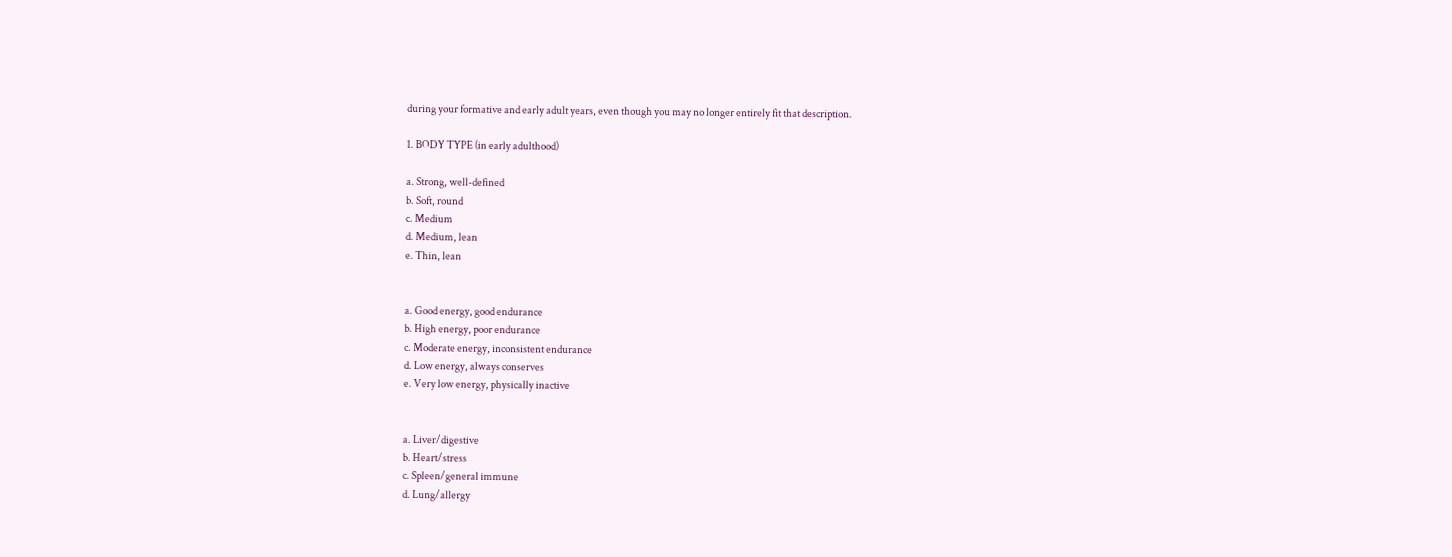during your formative and early adult years, even though you may no longer entirely fit that description.

1. BODY TYPE (in early adulthood)

a. Strong, well-defined
b. Soft, round
c. Medium
d. Medium, lean
e. Thin, lean


a. Good energy, good endurance
b. High energy, poor endurance
c. Moderate energy, inconsistent endurance
d. Low energy, always conserves
e. Very low energy, physically inactive


a. Liver/digestive
b. Heart/stress
c. Spleen/general immune
d. Lung/allergy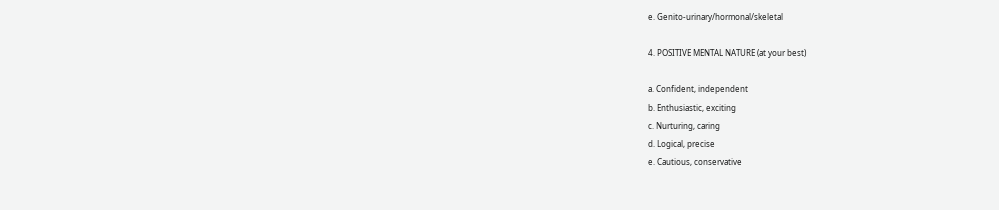e. Genito-urinary/hormonal/skeletal

4. POSITIVE MENTAL NATURE (at your best)

a. Confident, independent
b. Enthusiastic, exciting
c. Nurturing, caring
d. Logical, precise
e. Cautious, conservative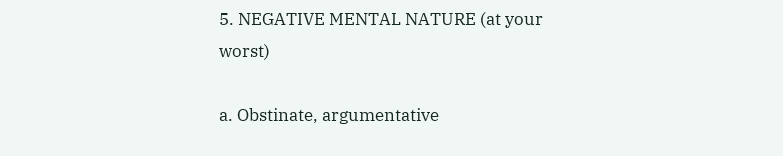5. NEGATIVE MENTAL NATURE (at your worst)

a. Obstinate, argumentative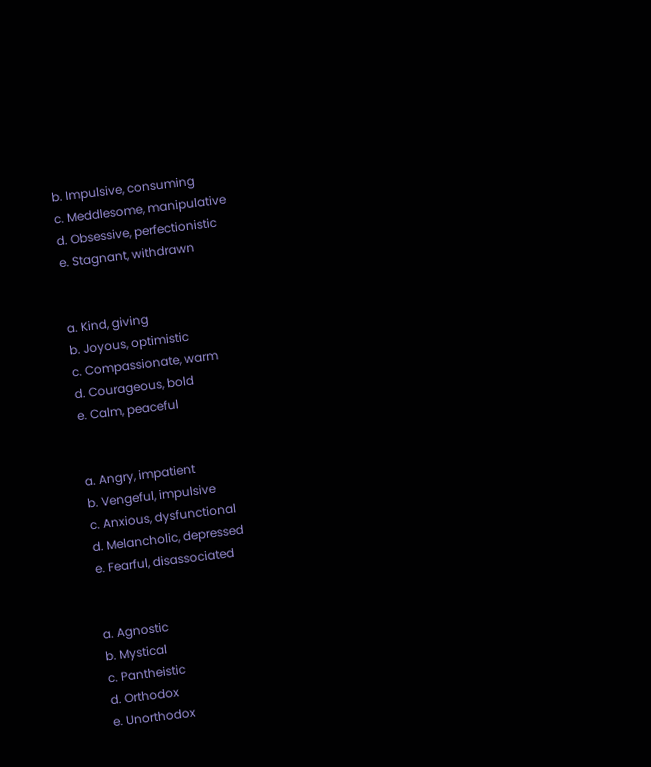b. Impulsive, consuming
c. Meddlesome, manipulative
d. Obsessive, perfectionistic
e. Stagnant, withdrawn


a. Kind, giving
b. Joyous, optimistic
c. Compassionate, warm
d. Courageous, bold
e. Calm, peaceful


a. Angry, impatient
b. Vengeful, impulsive
c. Anxious, dysfunctional
d. Melancholic, depressed
e. Fearful, disassociated


a. Agnostic
b. Mystical
c. Pantheistic
d. Orthodox
e. Unorthodox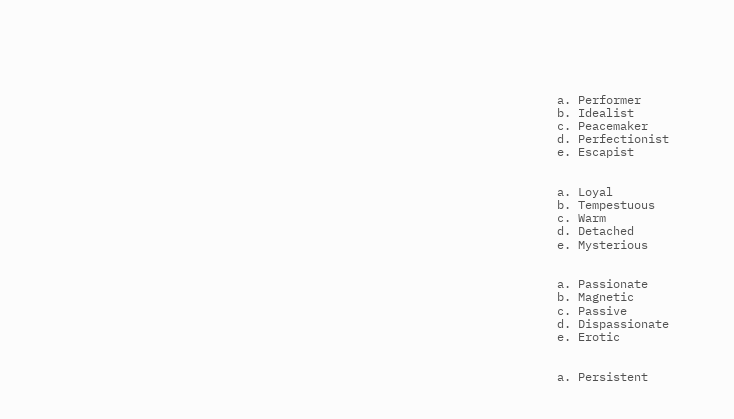a. Performer
b. Idealist
c. Peacemaker
d. Perfectionist
e. Escapist


a. Loyal
b. Tempestuous
c. Warm
d. Detached
e. Mysterious


a. Passionate
b. Magnetic
c. Passive
d. Dispassionate
e. Erotic


a. Persistent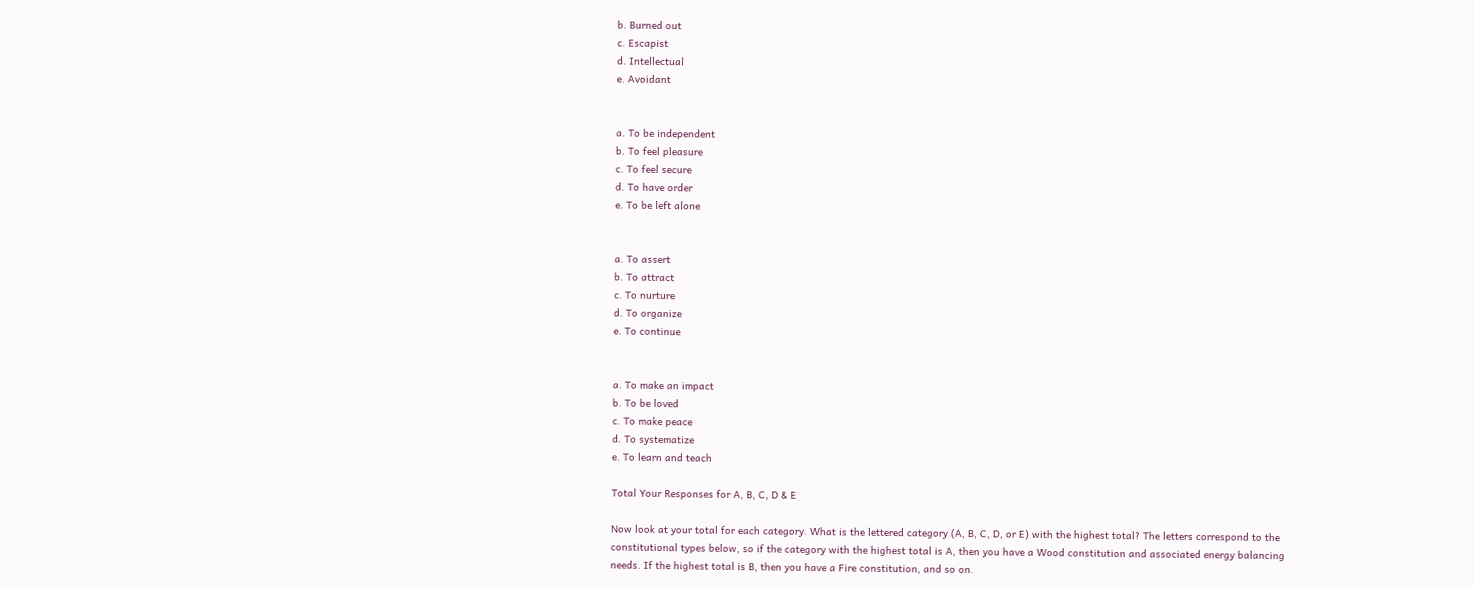b. Burned out
c. Escapist
d. Intellectual
e. Avoidant


a. To be independent
b. To feel pleasure
c. To feel secure
d. To have order
e. To be left alone


a. To assert
b. To attract
c. To nurture
d. To organize
e. To continue


a. To make an impact
b. To be loved
c. To make peace
d. To systematize
e. To learn and teach

Total Your Responses for A, B, C, D & E

Now look at your total for each category. What is the lettered category (A, B, C, D, or E) with the highest total? The letters correspond to the constitutional types below, so if the category with the highest total is A, then you have a Wood constitution and associated energy balancing needs. If the highest total is B, then you have a Fire constitution, and so on.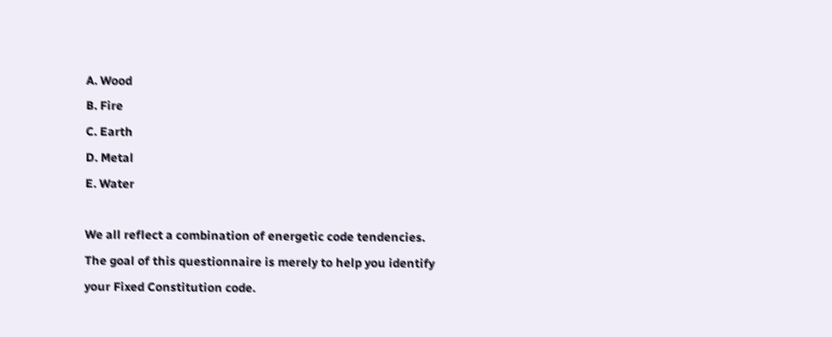A. Wood
B. Fire
C. Earth
D. Metal
E. Water

We all reflect a combination of energetic code tendencies. The goal of this questionnaire is merely to help you identify your Fixed Constitution code.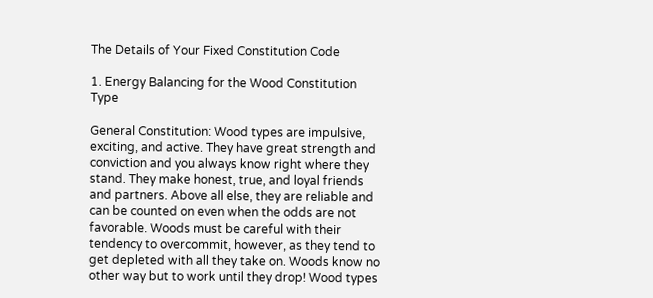The Details of Your Fixed Constitution Code

1. Energy Balancing for the Wood Constitution Type

General Constitution: Wood types are impulsive, exciting, and active. They have great strength and conviction and you always know right where they stand. They make honest, true, and loyal friends and partners. Above all else, they are reliable and can be counted on even when the odds are not favorable. Woods must be careful with their tendency to overcommit, however, as they tend to get depleted with all they take on. Woods know no other way but to work until they drop! Wood types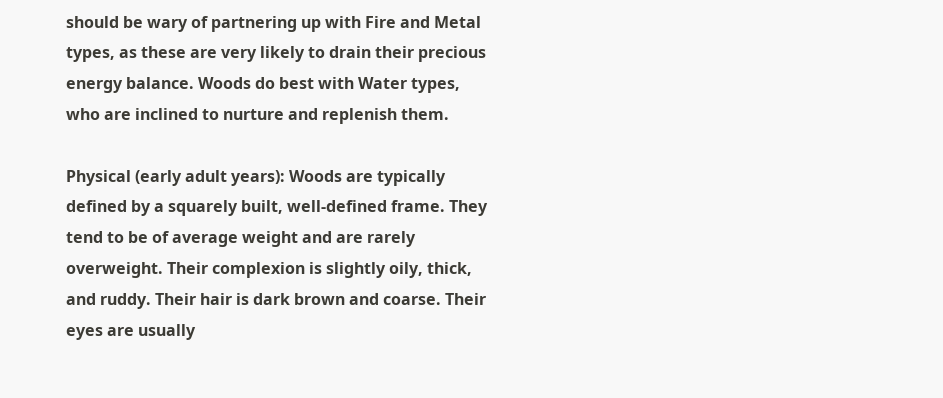should be wary of partnering up with Fire and Metal types, as these are very likely to drain their precious energy balance. Woods do best with Water types, who are inclined to nurture and replenish them.

Physical (early adult years): Woods are typically defined by a squarely built, well-defined frame. They tend to be of average weight and are rarely overweight. Their complexion is slightly oily, thick, and ruddy. Their hair is dark brown and coarse. Their eyes are usually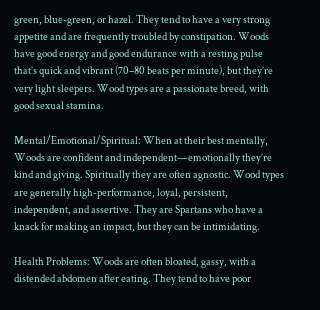green, blue-green, or hazel. They tend to have a very strong appetite and are frequently troubled by constipation. Woods have good energy and good endurance with a resting pulse that’s quick and vibrant (70–80 beats per minute), but they’re very light sleepers. Wood types are a passionate breed, with good sexual stamina.

Mental/Emotional/Spiritual: When at their best mentally, Woods are confident and independent—emotionally they’re kind and giving. Spiritually they are often agnostic. Wood types are generally high-performance, loyal, persistent, independent, and assertive. They are Spartans who have a knack for making an impact, but they can be intimidating.

Health Problems: Woods are often bloated, gassy, with a distended abdomen after eating. They tend to have poor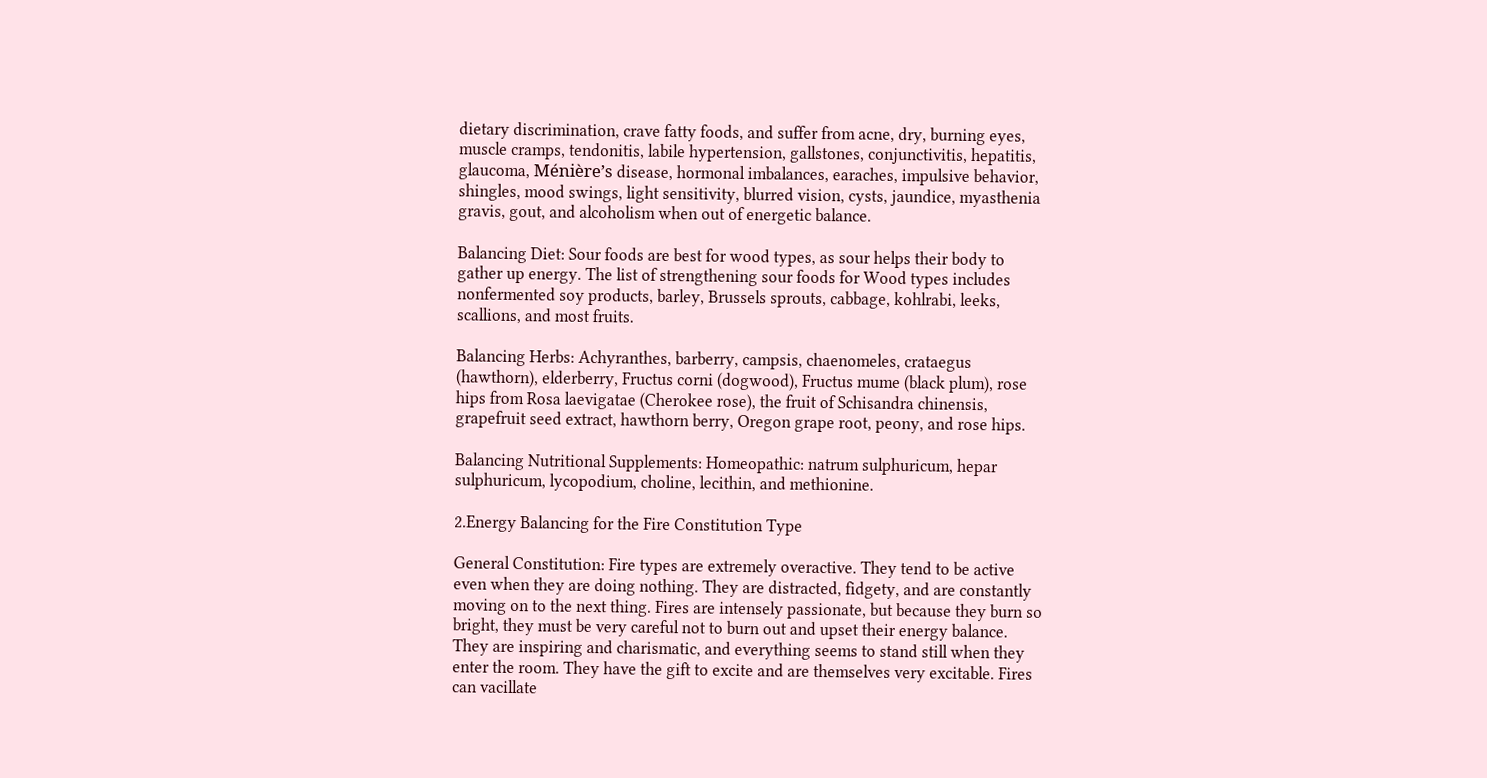dietary discrimination, crave fatty foods, and suffer from acne, dry, burning eyes, muscle cramps, tendonitis, labile hypertension, gallstones, conjunctivitis, hepatitis, glaucoma, Ménière’s disease, hormonal imbalances, earaches, impulsive behavior, shingles, mood swings, light sensitivity, blurred vision, cysts, jaundice, myasthenia gravis, gout, and alcoholism when out of energetic balance.

Balancing Diet: Sour foods are best for wood types, as sour helps their body to gather up energy. The list of strengthening sour foods for Wood types includes nonfermented soy products, barley, Brussels sprouts, cabbage, kohlrabi, leeks, scallions, and most fruits.

Balancing Herbs: Achyranthes, barberry, campsis, chaenomeles, crataegus (hawthorn), elderberry, Fructus corni (dogwood), Fructus mume (black plum), rose hips from Rosa laevigatae (Cherokee rose), the fruit of Schisandra chinensis, grapefruit seed extract, hawthorn berry, Oregon grape root, peony, and rose hips.

Balancing Nutritional Supplements: Homeopathic: natrum sulphuricum, hepar sulphuricum, lycopodium, choline, lecithin, and methionine.

2.Energy Balancing for the Fire Constitution Type

General Constitution: Fire types are extremely overactive. They tend to be active even when they are doing nothing. They are distracted, fidgety, and are constantly moving on to the next thing. Fires are intensely passionate, but because they burn so bright, they must be very careful not to burn out and upset their energy balance. They are inspiring and charismatic, and everything seems to stand still when they enter the room. They have the gift to excite and are themselves very excitable. Fires can vacillate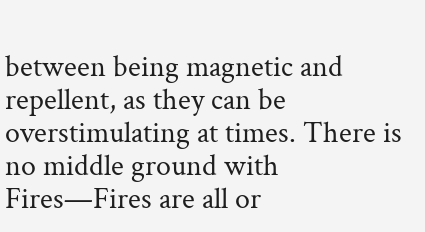between being magnetic and repellent, as they can be overstimulating at times. There is no middle ground with Fires—Fires are all or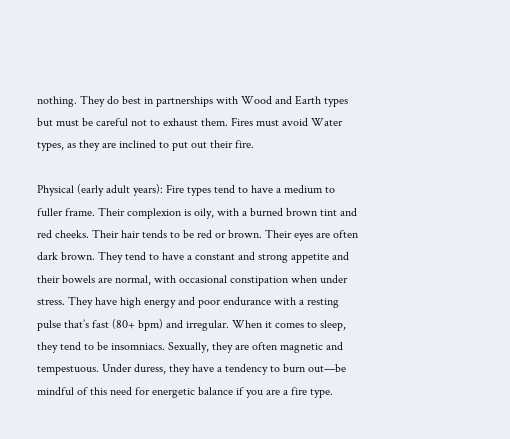nothing. They do best in partnerships with Wood and Earth types but must be careful not to exhaust them. Fires must avoid Water types, as they are inclined to put out their fire.

Physical (early adult years): Fire types tend to have a medium to fuller frame. Their complexion is oily, with a burned brown tint and red cheeks. Their hair tends to be red or brown. Their eyes are often dark brown. They tend to have a constant and strong appetite and their bowels are normal, with occasional constipation when under stress. They have high energy and poor endurance with a resting pulse that’s fast (80+ bpm) and irregular. When it comes to sleep, they tend to be insomniacs. Sexually, they are often magnetic and tempestuous. Under duress, they have a tendency to burn out—be mindful of this need for energetic balance if you are a fire type.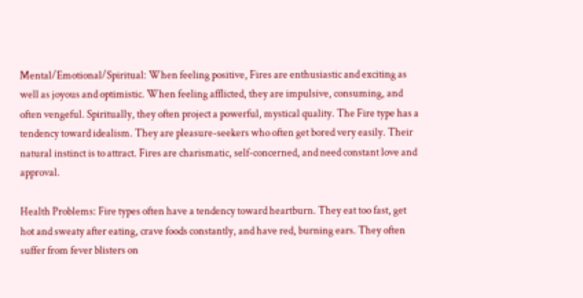Mental/Emotional/Spiritual: When feeling positive, Fires are enthusiastic and exciting as well as joyous and optimistic. When feeling afflicted, they are impulsive, consuming, and often vengeful. Spiritually, they often project a powerful, mystical quality. The Fire type has a tendency toward idealism. They are pleasure-seekers who often get bored very easily. Their natural instinct is to attract. Fires are charismatic, self-concerned, and need constant love and approval.

Health Problems: Fire types often have a tendency toward heartburn. They eat too fast, get hot and sweaty after eating, crave foods constantly, and have red, burning ears. They often suffer from fever blisters on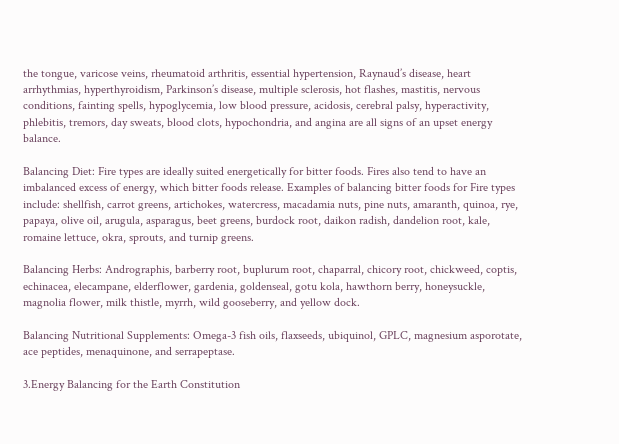the tongue, varicose veins, rheumatoid arthritis, essential hypertension, Raynaud’s disease, heart arrhythmias, hyperthyroidism, Parkinson’s disease, multiple sclerosis, hot flashes, mastitis, nervous conditions, fainting spells, hypoglycemia, low blood pressure, acidosis, cerebral palsy, hyperactivity, phlebitis, tremors, day sweats, blood clots, hypochondria, and angina are all signs of an upset energy balance.

Balancing Diet: Fire types are ideally suited energetically for bitter foods. Fires also tend to have an imbalanced excess of energy, which bitter foods release. Examples of balancing bitter foods for Fire types include: shellfish, carrot greens, artichokes, watercress, macadamia nuts, pine nuts, amaranth, quinoa, rye, papaya, olive oil, arugula, asparagus, beet greens, burdock root, daikon radish, dandelion root, kale, romaine lettuce, okra, sprouts, and turnip greens.

Balancing Herbs: Andrographis, barberry root, buplurum root, chaparral, chicory root, chickweed, coptis, echinacea, elecampane, elderflower, gardenia, goldenseal, gotu kola, hawthorn berry, honeysuckle, magnolia flower, milk thistle, myrrh, wild gooseberry, and yellow dock.

Balancing Nutritional Supplements: Omega-3 fish oils, flaxseeds, ubiquinol, GPLC, magnesium asporotate, ace peptides, menaquinone, and serrapeptase.

3.Energy Balancing for the Earth Constitution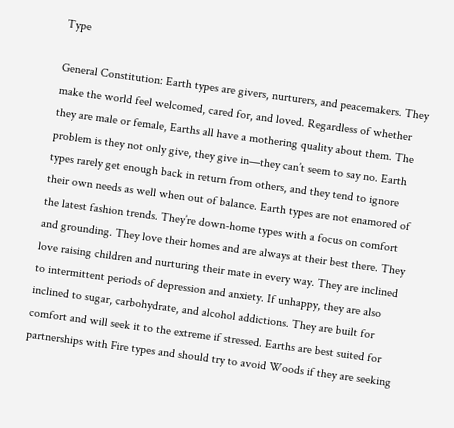Type

General Constitution: Earth types are givers, nurturers, and peacemakers. They make the world feel welcomed, cared for, and loved. Regardless of whether they are male or female, Earths all have a mothering quality about them. The problem is they not only give, they give in—they can’t seem to say no. Earth types rarely get enough back in return from others, and they tend to ignore their own needs as well when out of balance. Earth types are not enamored of the latest fashion trends. They’re down-home types with a focus on comfort and grounding. They love their homes and are always at their best there. They love raising children and nurturing their mate in every way. They are inclined to intermittent periods of depression and anxiety. If unhappy, they are also inclined to sugar, carbohydrate, and alcohol addictions. They are built for comfort and will seek it to the extreme if stressed. Earths are best suited for partnerships with Fire types and should try to avoid Woods if they are seeking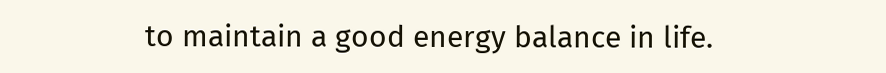to maintain a good energy balance in life.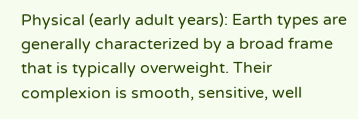Physical (early adult years): Earth types are generally characterized by a broad frame that is typically overweight. Their complexion is smooth, sensitive, well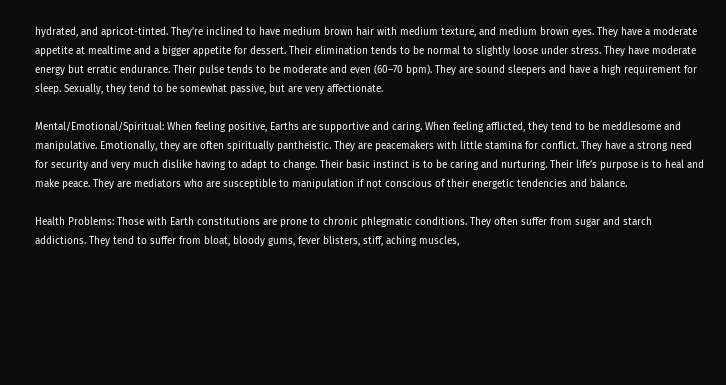hydrated, and apricot-tinted. They’re inclined to have medium brown hair with medium texture, and medium brown eyes. They have a moderate appetite at mealtime and a bigger appetite for dessert. Their elimination tends to be normal to slightly loose under stress. They have moderate energy but erratic endurance. Their pulse tends to be moderate and even (60–70 bpm). They are sound sleepers and have a high requirement for sleep. Sexually, they tend to be somewhat passive, but are very affectionate.

Mental/Emotional/Spiritual: When feeling positive, Earths are supportive and caring. When feeling afflicted, they tend to be meddlesome and manipulative. Emotionally, they are often spiritually pantheistic. They are peacemakers with little stamina for conflict. They have a strong need for security and very much dislike having to adapt to change. Their basic instinct is to be caring and nurturing. Their life’s purpose is to heal and make peace. They are mediators who are susceptible to manipulation if not conscious of their energetic tendencies and balance.

Health Problems: Those with Earth constitutions are prone to chronic phlegmatic conditions. They often suffer from sugar and starch addictions. They tend to suffer from bloat, bloody gums, fever blisters, stiff, aching muscles,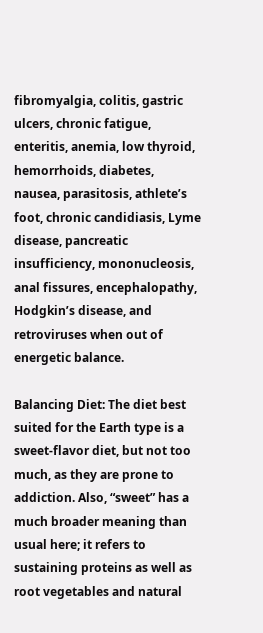fibromyalgia, colitis, gastric ulcers, chronic fatigue, enteritis, anemia, low thyroid, hemorrhoids, diabetes, nausea, parasitosis, athlete’s foot, chronic candidiasis, Lyme disease, pancreatic insufficiency, mononucleosis, anal fissures, encephalopathy, Hodgkin’s disease, and retroviruses when out of energetic balance.

Balancing Diet: The diet best suited for the Earth type is a sweet-flavor diet, but not too much, as they are prone to addiction. Also, “sweet” has a much broader meaning than usual here; it refers to sustaining proteins as well as root vegetables and natural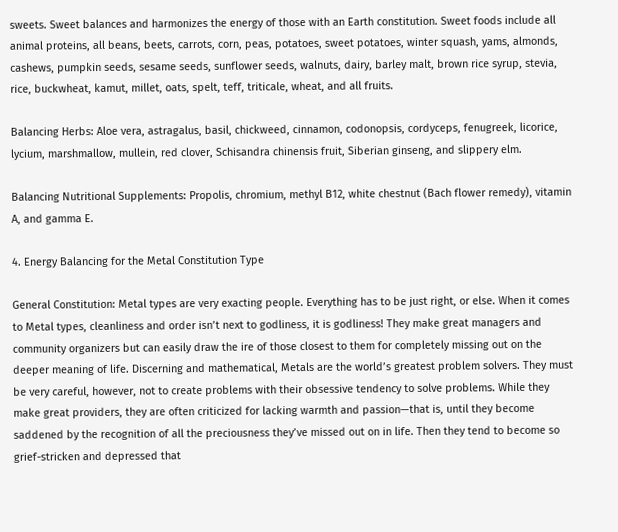sweets. Sweet balances and harmonizes the energy of those with an Earth constitution. Sweet foods include all animal proteins, all beans, beets, carrots, corn, peas, potatoes, sweet potatoes, winter squash, yams, almonds, cashews, pumpkin seeds, sesame seeds, sunflower seeds, walnuts, dairy, barley malt, brown rice syrup, stevia, rice, buckwheat, kamut, millet, oats, spelt, teff, triticale, wheat, and all fruits.

Balancing Herbs: Aloe vera, astragalus, basil, chickweed, cinnamon, codonopsis, cordyceps, fenugreek, licorice, lycium, marshmallow, mullein, red clover, Schisandra chinensis fruit, Siberian ginseng, and slippery elm.

Balancing Nutritional Supplements: Propolis, chromium, methyl B12, white chestnut (Bach flower remedy), vitamin A, and gamma E.

4. Energy Balancing for the Metal Constitution Type

General Constitution: Metal types are very exacting people. Everything has to be just right, or else. When it comes to Metal types, cleanliness and order isn’t next to godliness, it is godliness! They make great managers and community organizers but can easily draw the ire of those closest to them for completely missing out on the deeper meaning of life. Discerning and mathematical, Metals are the world’s greatest problem solvers. They must be very careful, however, not to create problems with their obsessive tendency to solve problems. While they make great providers, they are often criticized for lacking warmth and passion—that is, until they become saddened by the recognition of all the preciousness they’ve missed out on in life. Then they tend to become so grief-stricken and depressed that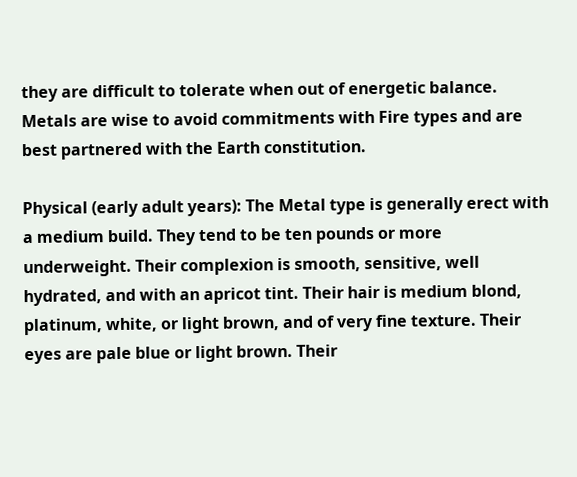they are difficult to tolerate when out of energetic balance. Metals are wise to avoid commitments with Fire types and are best partnered with the Earth constitution.

Physical (early adult years): The Metal type is generally erect with a medium build. They tend to be ten pounds or more underweight. Their complexion is smooth, sensitive, well hydrated, and with an apricot tint. Their hair is medium blond, platinum, white, or light brown, and of very fine texture. Their eyes are pale blue or light brown. Their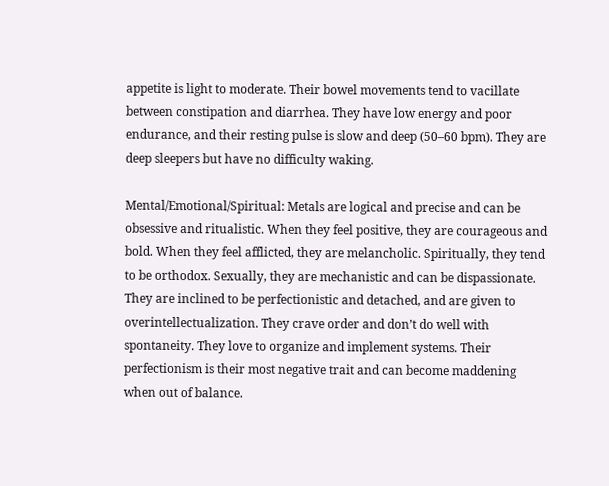appetite is light to moderate. Their bowel movements tend to vacillate between constipation and diarrhea. They have low energy and poor endurance, and their resting pulse is slow and deep (50–60 bpm). They are deep sleepers but have no difficulty waking.

Mental/Emotional/Spiritual: Metals are logical and precise and can be obsessive and ritualistic. When they feel positive, they are courageous and bold. When they feel afflicted, they are melancholic. Spiritually, they tend to be orthodox. Sexually, they are mechanistic and can be dispassionate. They are inclined to be perfectionistic and detached, and are given to overintellectualization. They crave order and don’t do well with spontaneity. They love to organize and implement systems. Their perfectionism is their most negative trait and can become maddening when out of balance.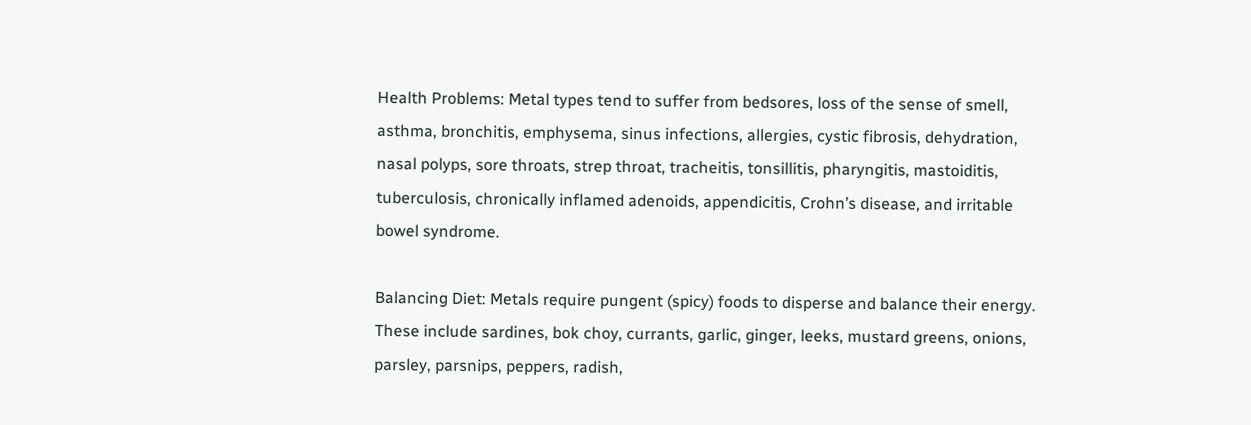Health Problems: Metal types tend to suffer from bedsores, loss of the sense of smell, asthma, bronchitis, emphysema, sinus infections, allergies, cystic fibrosis, dehydration, nasal polyps, sore throats, strep throat, tracheitis, tonsillitis, pharyngitis, mastoiditis, tuberculosis, chronically inflamed adenoids, appendicitis, Crohn’s disease, and irritable bowel syndrome.

Balancing Diet: Metals require pungent (spicy) foods to disperse and balance their energy. These include sardines, bok choy, currants, garlic, ginger, leeks, mustard greens, onions, parsley, parsnips, peppers, radish,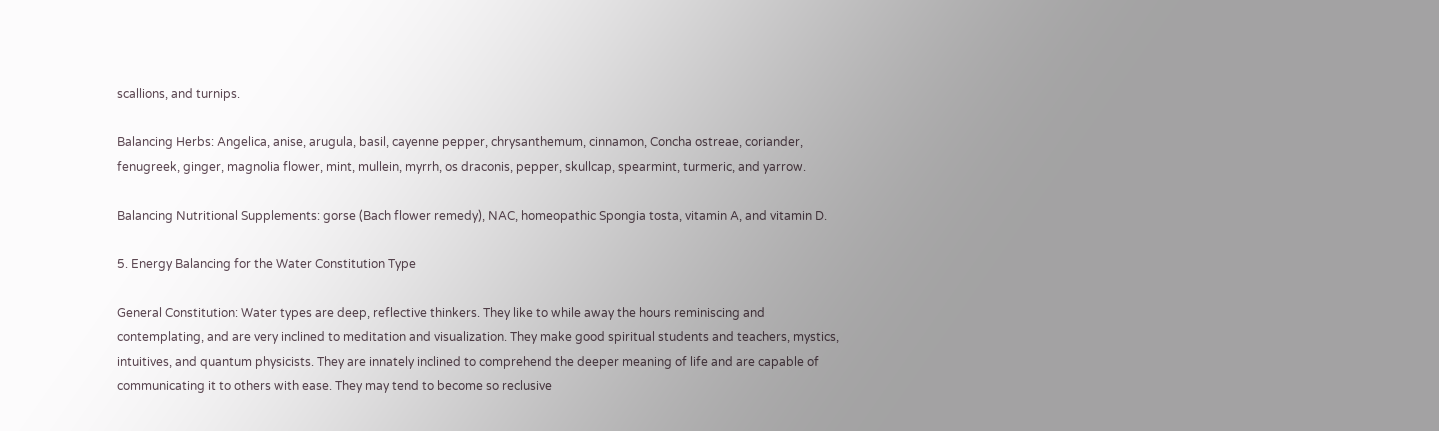scallions, and turnips.

Balancing Herbs: Angelica, anise, arugula, basil, cayenne pepper, chrysanthemum, cinnamon, Concha ostreae, coriander, fenugreek, ginger, magnolia flower, mint, mullein, myrrh, os draconis, pepper, skullcap, spearmint, turmeric, and yarrow.

Balancing Nutritional Supplements: gorse (Bach flower remedy), NAC, homeopathic Spongia tosta, vitamin A, and vitamin D.

5. Energy Balancing for the Water Constitution Type

General Constitution: Water types are deep, reflective thinkers. They like to while away the hours reminiscing and contemplating, and are very inclined to meditation and visualization. They make good spiritual students and teachers, mystics, intuitives, and quantum physicists. They are innately inclined to comprehend the deeper meaning of life and are capable of communicating it to others with ease. They may tend to become so reclusive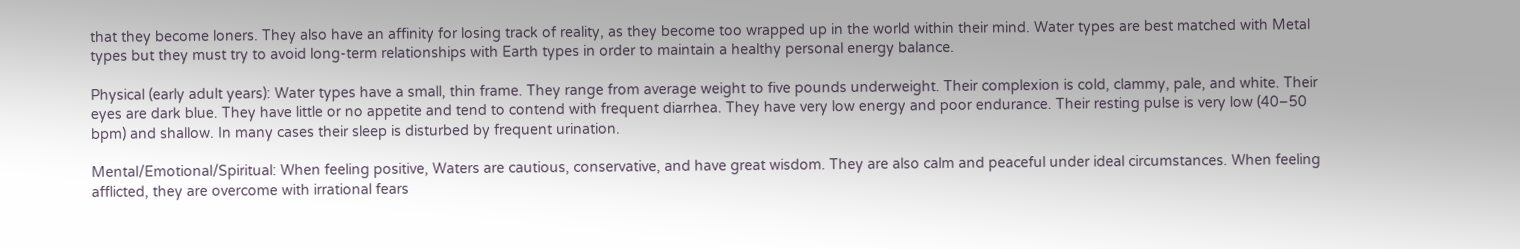that they become loners. They also have an affinity for losing track of reality, as they become too wrapped up in the world within their mind. Water types are best matched with Metal types but they must try to avoid long-term relationships with Earth types in order to maintain a healthy personal energy balance.

Physical (early adult years): Water types have a small, thin frame. They range from average weight to five pounds underweight. Their complexion is cold, clammy, pale, and white. Their eyes are dark blue. They have little or no appetite and tend to contend with frequent diarrhea. They have very low energy and poor endurance. Their resting pulse is very low (40–50 bpm) and shallow. In many cases their sleep is disturbed by frequent urination.

Mental/Emotional/Spiritual: When feeling positive, Waters are cautious, conservative, and have great wisdom. They are also calm and peaceful under ideal circumstances. When feeling afflicted, they are overcome with irrational fears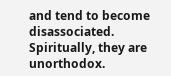and tend to become disassociated. Spiritually, they are unorthodox.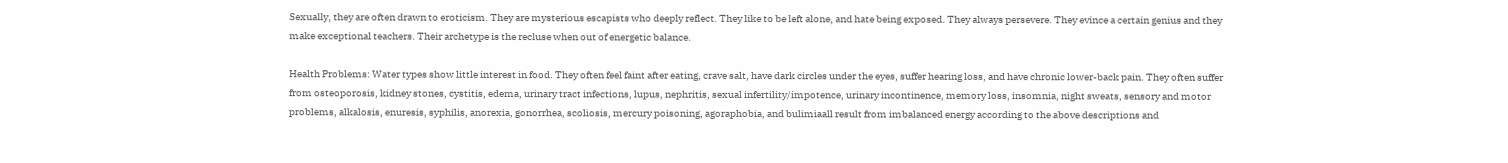Sexually, they are often drawn to eroticism. They are mysterious escapists who deeply reflect. They like to be left alone, and hate being exposed. They always persevere. They evince a certain genius and they make exceptional teachers. Their archetype is the recluse when out of energetic balance.

Health Problems: Water types show little interest in food. They often feel faint after eating, crave salt, have dark circles under the eyes, suffer hearing loss, and have chronic lower-back pain. They often suffer from osteoporosis, kidney stones, cystitis, edema, urinary tract infections, lupus, nephritis, sexual infertility/impotence, urinary incontinence, memory loss, insomnia, night sweats, sensory and motor problems, alkalosis, enuresis, syphilis, anorexia, gonorrhea, scoliosis, mercury poisoning, agoraphobia, and bulimiaall result from imbalanced energy according to the above descriptions and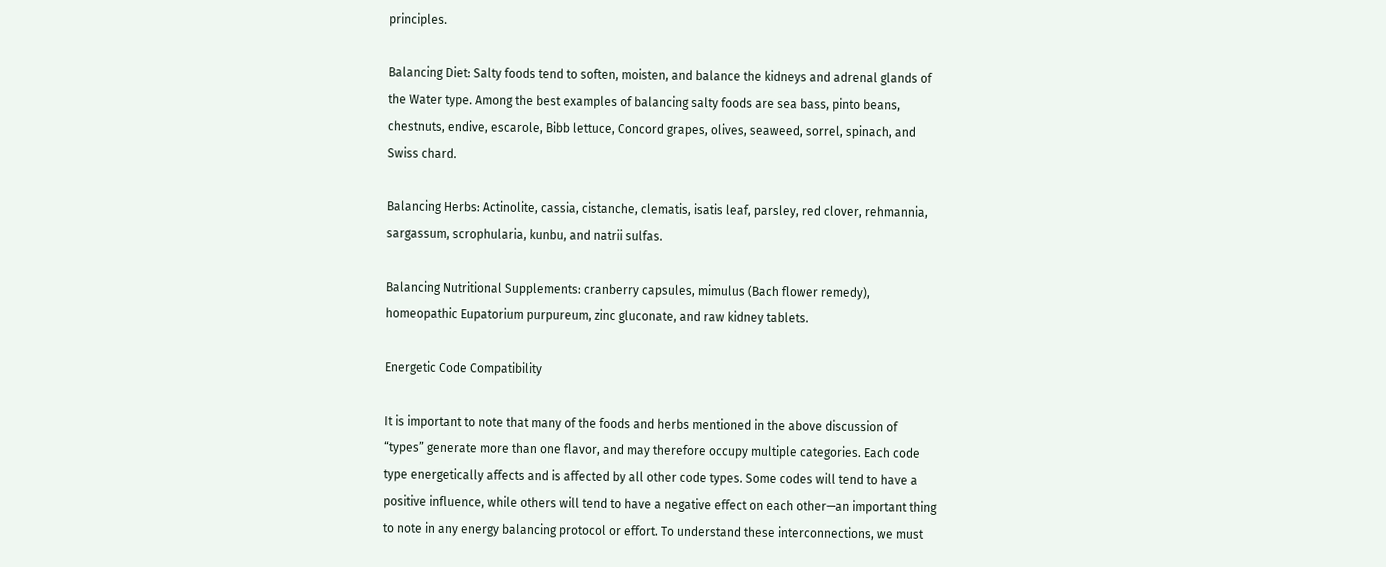principles.

Balancing Diet: Salty foods tend to soften, moisten, and balance the kidneys and adrenal glands of the Water type. Among the best examples of balancing salty foods are sea bass, pinto beans, chestnuts, endive, escarole, Bibb lettuce, Concord grapes, olives, seaweed, sorrel, spinach, and Swiss chard.

Balancing Herbs: Actinolite, cassia, cistanche, clematis, isatis leaf, parsley, red clover, rehmannia, sargassum, scrophularia, kunbu, and natrii sulfas.

Balancing Nutritional Supplements: cranberry capsules, mimulus (Bach flower remedy), homeopathic Eupatorium purpureum, zinc gluconate, and raw kidney tablets.

Energetic Code Compatibility

It is important to note that many of the foods and herbs mentioned in the above discussion of “types” generate more than one flavor, and may therefore occupy multiple categories. Each code type energetically affects and is affected by all other code types. Some codes will tend to have a positive influence, while others will tend to have a negative effect on each other—an important thing to note in any energy balancing protocol or effort. To understand these interconnections, we must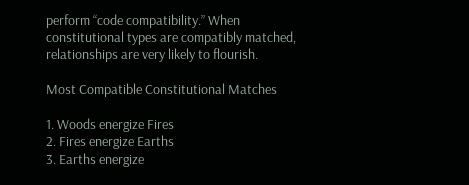perform “code compatibility.” When constitutional types are compatibly matched, relationships are very likely to flourish.

Most Compatible Constitutional Matches

1. Woods energize Fires
2. Fires energize Earths
3. Earths energize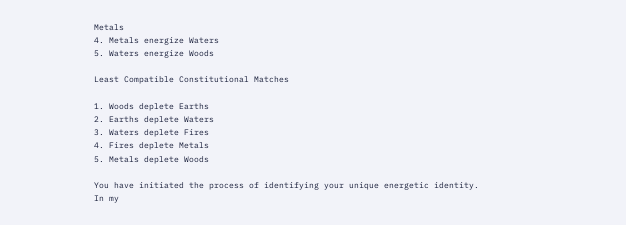Metals
4. Metals energize Waters
5. Waters energize Woods

Least Compatible Constitutional Matches

1. Woods deplete Earths
2. Earths deplete Waters
3. Waters deplete Fires
4. Fires deplete Metals
5. Metals deplete Woods

You have initiated the process of identifying your unique energetic identity. In my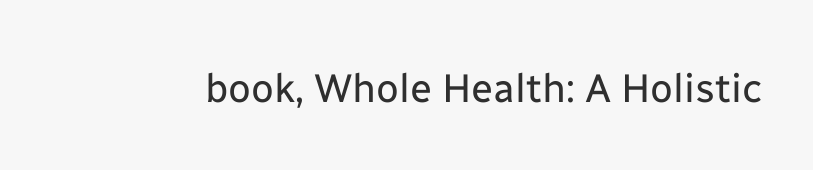book, Whole Health: A Holistic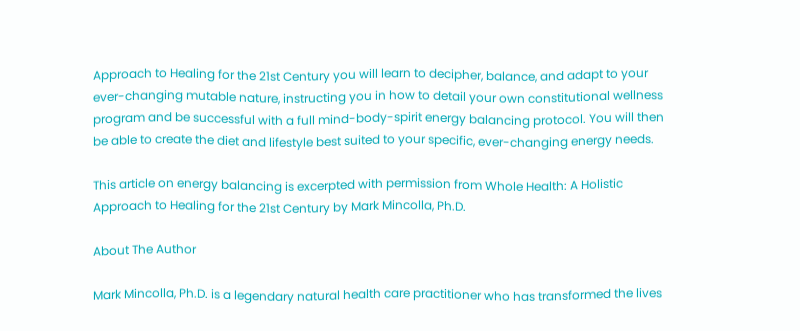Approach to Healing for the 21st Century you will learn to decipher, balance, and adapt to your ever-changing mutable nature, instructing you in how to detail your own constitutional wellness program and be successful with a full mind-body-spirit energy balancing protocol. You will then be able to create the diet and lifestyle best suited to your specific, ever-changing energy needs.

This article on energy balancing is excerpted with permission from Whole Health: A Holistic Approach to Healing for the 21st Century by Mark Mincolla, Ph.D.

About The Author

Mark Mincolla, Ph.D. is a legendary natural health care practitioner who has transformed the lives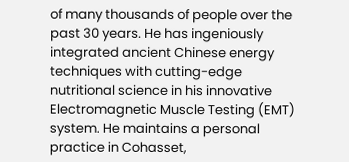of many thousands of people over the past 30 years. He has ingeniously integrated ancient Chinese energy techniques with cutting-edge nutritional science in his innovative Electromagnetic Muscle Testing (EMT) system. He maintains a personal practice in Cohasset,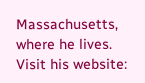Massachusetts, where he lives. Visit his website: